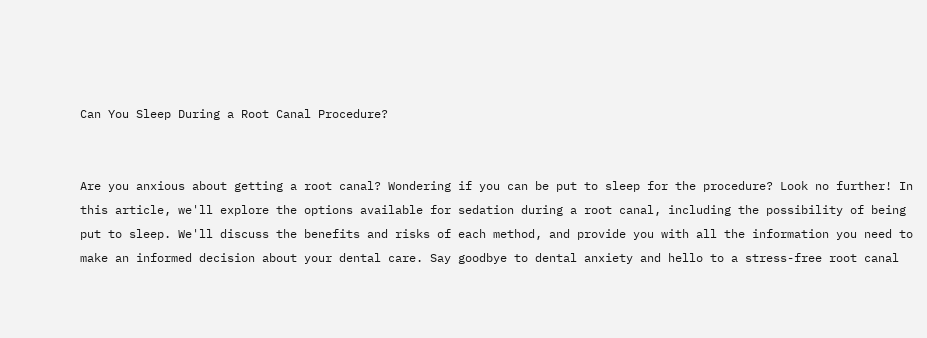Can You Sleep During a Root Canal Procedure?


Are you anxious about getting a root canal? Wondering if you can be put to sleep for the procedure? Look no further! In this article, we'll explore the options available for sedation during a root canal, including the possibility of being put to sleep. We'll discuss the benefits and risks of each method, and provide you with all the information you need to make an informed decision about your dental care. Say goodbye to dental anxiety and hello to a stress-free root canal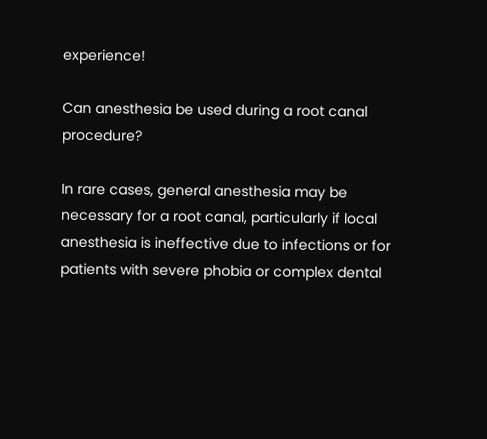experience!

Can anesthesia be used during a root canal procedure?

In rare cases, general anesthesia may be necessary for a root canal, particularly if local anesthesia is ineffective due to infections or for patients with severe phobia or complex dental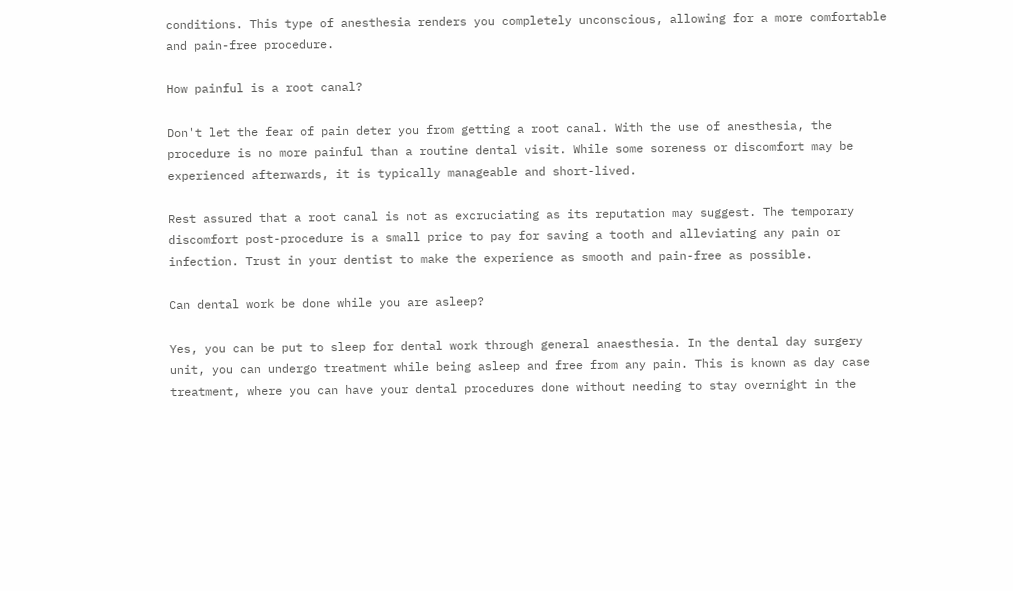conditions. This type of anesthesia renders you completely unconscious, allowing for a more comfortable and pain-free procedure.

How painful is a root canal?

Don't let the fear of pain deter you from getting a root canal. With the use of anesthesia, the procedure is no more painful than a routine dental visit. While some soreness or discomfort may be experienced afterwards, it is typically manageable and short-lived.

Rest assured that a root canal is not as excruciating as its reputation may suggest. The temporary discomfort post-procedure is a small price to pay for saving a tooth and alleviating any pain or infection. Trust in your dentist to make the experience as smooth and pain-free as possible.

Can dental work be done while you are asleep?

Yes, you can be put to sleep for dental work through general anaesthesia. In the dental day surgery unit, you can undergo treatment while being asleep and free from any pain. This is known as day case treatment, where you can have your dental procedures done without needing to stay overnight in the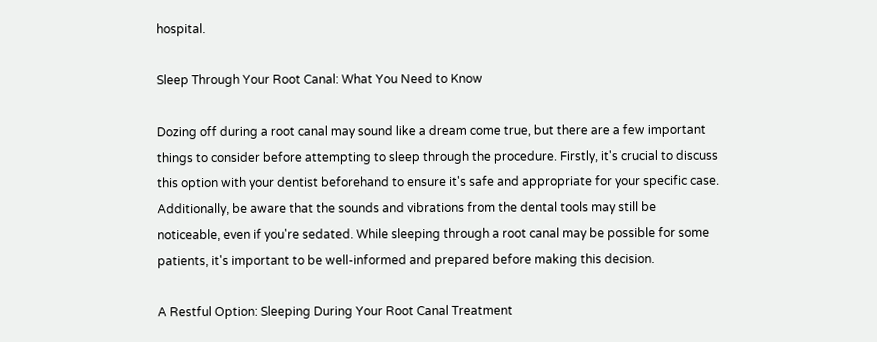hospital.

Sleep Through Your Root Canal: What You Need to Know

Dozing off during a root canal may sound like a dream come true, but there are a few important things to consider before attempting to sleep through the procedure. Firstly, it's crucial to discuss this option with your dentist beforehand to ensure it's safe and appropriate for your specific case. Additionally, be aware that the sounds and vibrations from the dental tools may still be noticeable, even if you're sedated. While sleeping through a root canal may be possible for some patients, it's important to be well-informed and prepared before making this decision.

A Restful Option: Sleeping During Your Root Canal Treatment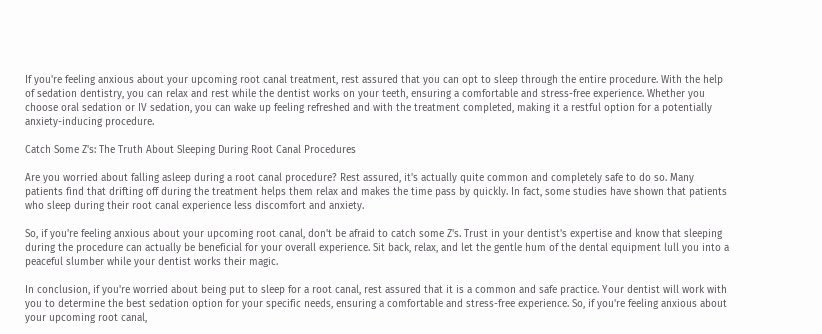If you're feeling anxious about your upcoming root canal treatment, rest assured that you can opt to sleep through the entire procedure. With the help of sedation dentistry, you can relax and rest while the dentist works on your teeth, ensuring a comfortable and stress-free experience. Whether you choose oral sedation or IV sedation, you can wake up feeling refreshed and with the treatment completed, making it a restful option for a potentially anxiety-inducing procedure.

Catch Some Z's: The Truth About Sleeping During Root Canal Procedures

Are you worried about falling asleep during a root canal procedure? Rest assured, it's actually quite common and completely safe to do so. Many patients find that drifting off during the treatment helps them relax and makes the time pass by quickly. In fact, some studies have shown that patients who sleep during their root canal experience less discomfort and anxiety.

So, if you're feeling anxious about your upcoming root canal, don't be afraid to catch some Z's. Trust in your dentist's expertise and know that sleeping during the procedure can actually be beneficial for your overall experience. Sit back, relax, and let the gentle hum of the dental equipment lull you into a peaceful slumber while your dentist works their magic.

In conclusion, if you're worried about being put to sleep for a root canal, rest assured that it is a common and safe practice. Your dentist will work with you to determine the best sedation option for your specific needs, ensuring a comfortable and stress-free experience. So, if you're feeling anxious about your upcoming root canal,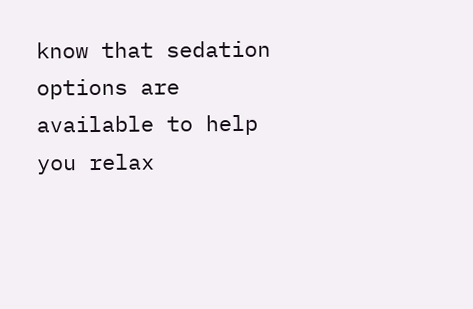know that sedation options are available to help you relax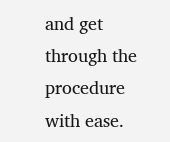and get through the procedure with ease.